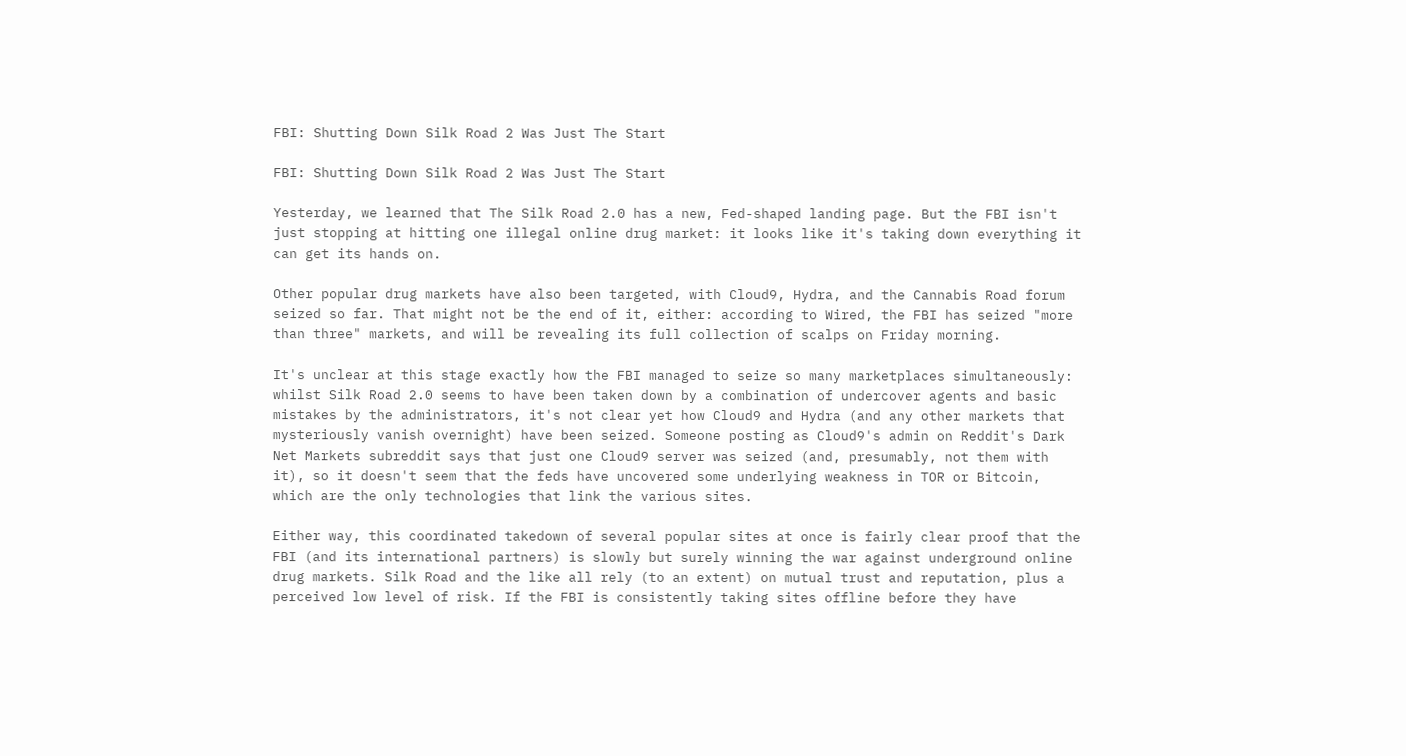FBI: Shutting Down Silk Road 2 Was Just The Start

FBI: Shutting Down Silk Road 2 Was Just The Start

Yesterday, we learned that The Silk Road 2.0 has a new, Fed-shaped landing page. But the FBI isn't just stopping at hitting one illegal online drug market: it looks like it's taking down everything it can get its hands on.

Other popular drug markets have also been targeted, with Cloud9, Hydra, and the Cannabis Road forum seized so far. That might not be the end of it, either: according to Wired, the FBI has seized "more than three" markets, and will be revealing its full collection of scalps on Friday morning.

It's unclear at this stage exactly how the FBI managed to seize so many marketplaces simultaneously: whilst Silk Road 2.0 seems to have been taken down by a combination of undercover agents and basic mistakes by the administrators, it's not clear yet how Cloud9 and Hydra (and any other markets that mysteriously vanish overnight) have been seized. Someone posting as Cloud9's admin on Reddit's Dark Net Markets subreddit says that just one Cloud9 server was seized (and, presumably, not them with it), so it doesn't seem that the feds have uncovered some underlying weakness in TOR or Bitcoin, which are the only technologies that link the various sites.

Either way, this coordinated takedown of several popular sites at once is fairly clear proof that the FBI (and its international partners) is slowly but surely winning the war against underground online drug markets. Silk Road and the like all rely (to an extent) on mutual trust and reputation, plus a perceived low level of risk. If the FBI is consistently taking sites offline before they have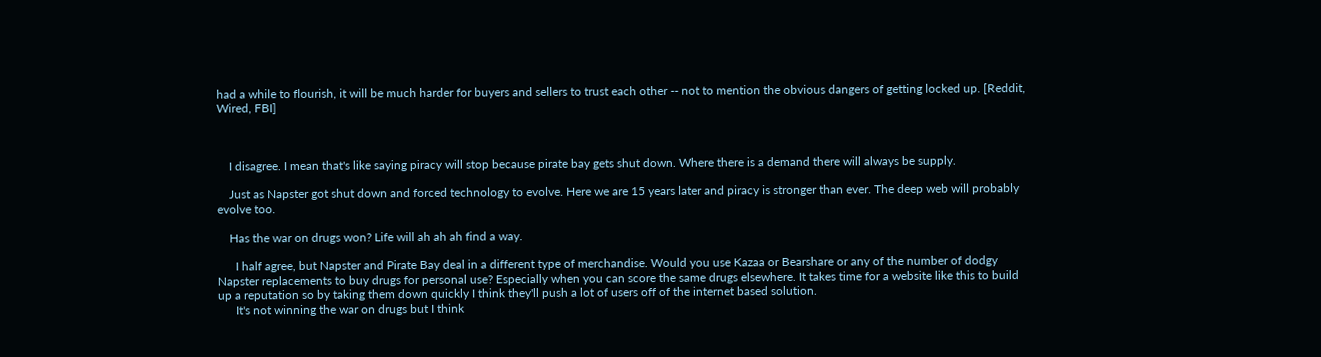had a while to flourish, it will be much harder for buyers and sellers to trust each other -- not to mention the obvious dangers of getting locked up. [Reddit, Wired, FBI]



    I disagree. I mean that's like saying piracy will stop because pirate bay gets shut down. Where there is a demand there will always be supply.

    Just as Napster got shut down and forced technology to evolve. Here we are 15 years later and piracy is stronger than ever. The deep web will probably evolve too.

    Has the war on drugs won? Life will ah ah ah find a way.

      I half agree, but Napster and Pirate Bay deal in a different type of merchandise. Would you use Kazaa or Bearshare or any of the number of dodgy Napster replacements to buy drugs for personal use? Especially when you can score the same drugs elsewhere. It takes time for a website like this to build up a reputation so by taking them down quickly I think they'll push a lot of users off of the internet based solution.
      It's not winning the war on drugs but I think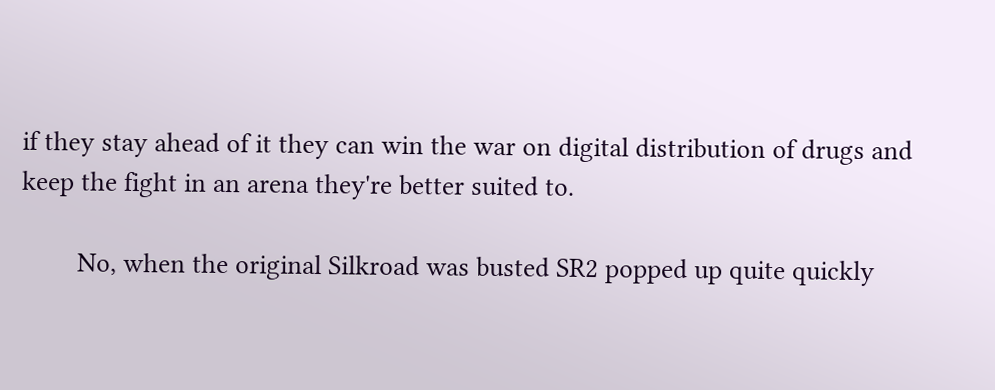if they stay ahead of it they can win the war on digital distribution of drugs and keep the fight in an arena they're better suited to.

        No, when the original Silkroad was busted SR2 popped up quite quickly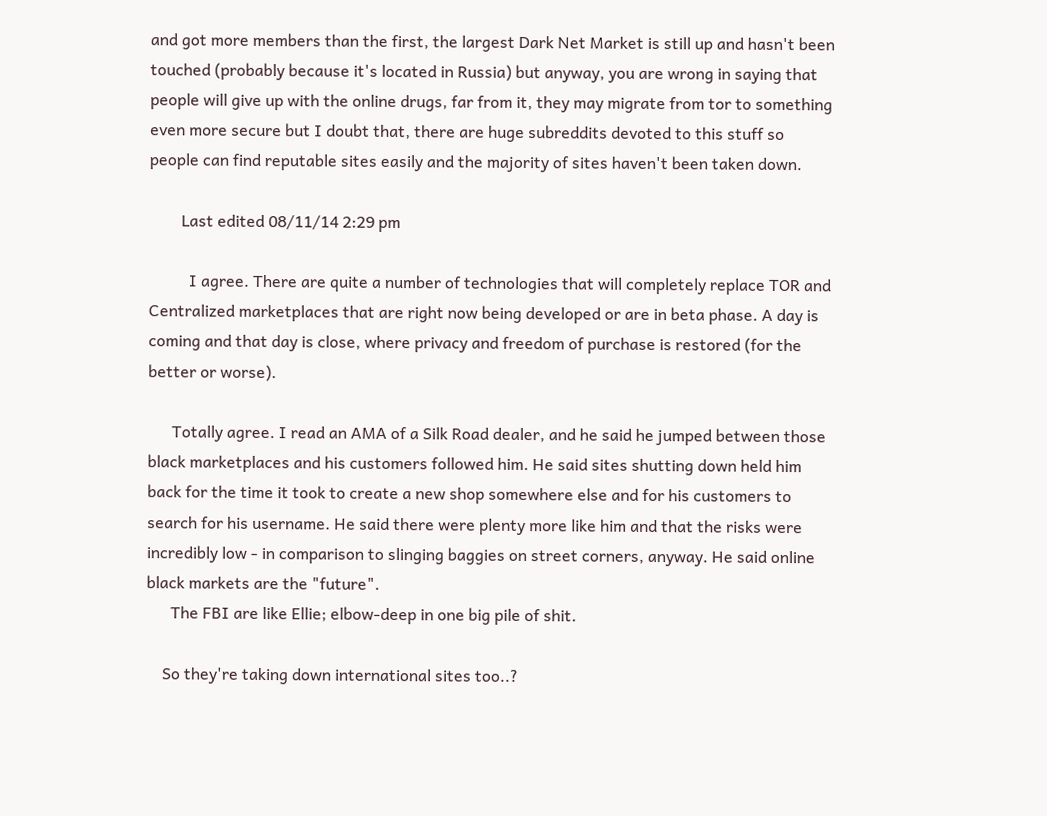and got more members than the first, the largest Dark Net Market is still up and hasn't been touched (probably because it's located in Russia) but anyway, you are wrong in saying that people will give up with the online drugs, far from it, they may migrate from tor to something even more secure but I doubt that, there are huge subreddits devoted to this stuff so people can find reputable sites easily and the majority of sites haven't been taken down.

        Last edited 08/11/14 2:29 pm

          I agree. There are quite a number of technologies that will completely replace TOR and Centralized marketplaces that are right now being developed or are in beta phase. A day is coming and that day is close, where privacy and freedom of purchase is restored (for the better or worse).

      Totally agree. I read an AMA of a Silk Road dealer, and he said he jumped between those black marketplaces and his customers followed him. He said sites shutting down held him back for the time it took to create a new shop somewhere else and for his customers to search for his username. He said there were plenty more like him and that the risks were incredibly low - in comparison to slinging baggies on street corners, anyway. He said online black markets are the "future".
      The FBI are like Ellie; elbow-deep in one big pile of shit.

    So they're taking down international sites too..?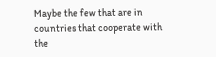Maybe the few that are in countries that cooperate with the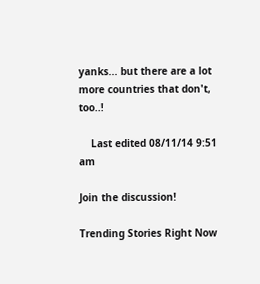yanks... but there are a lot more countries that don't, too..!

    Last edited 08/11/14 9:51 am

Join the discussion!

Trending Stories Right Now